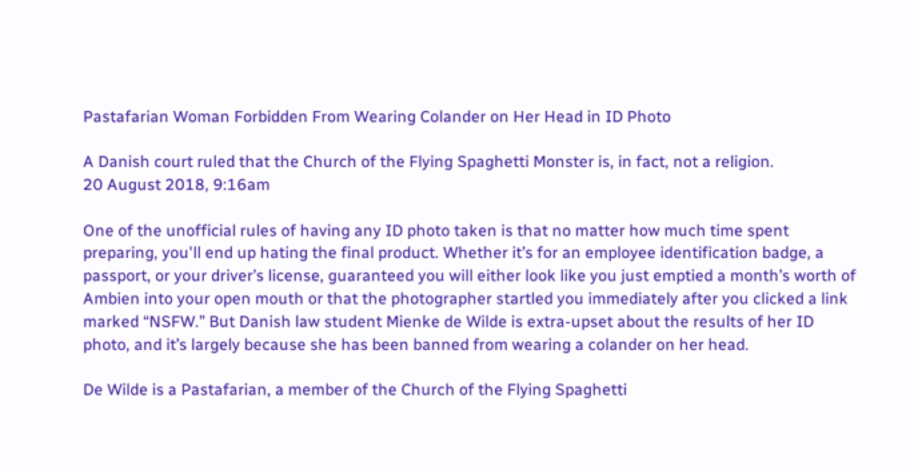Pastafarian Woman Forbidden From Wearing Colander on Her Head in ID Photo

A Danish court ruled that the Church of the Flying Spaghetti Monster is, in fact, not a religion.
20 August 2018, 9:16am

One of the unofficial rules of having any ID photo taken is that no matter how much time spent preparing, you'll end up hating the final product. Whether it’s for an employee identification badge, a passport, or your driver’s license, guaranteed you will either look like you just emptied a month’s worth of Ambien into your open mouth or that the photographer startled you immediately after you clicked a link marked “NSFW.” But Danish law student Mienke de Wilde is extra-upset about the results of her ID photo, and it’s largely because she has been banned from wearing a colander on her head.

De Wilde is a Pastafarian, a member of the Church of the Flying Spaghetti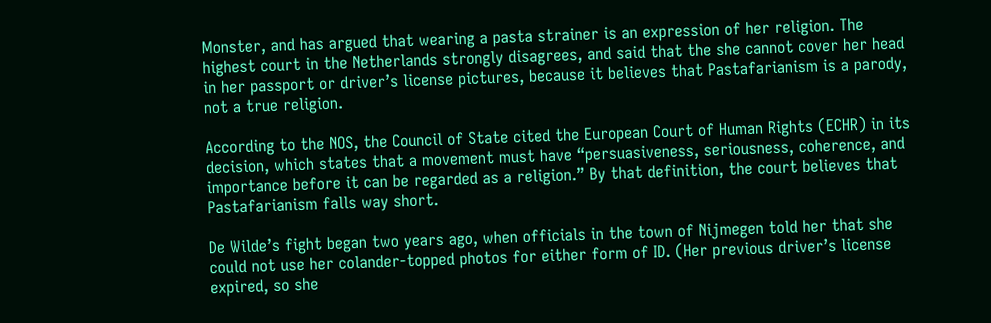Monster, and has argued that wearing a pasta strainer is an expression of her religion. The highest court in the Netherlands strongly disagrees, and said that the she cannot cover her head in her passport or driver’s license pictures, because it believes that Pastafarianism is a parody, not a true religion.

According to the NOS, the Council of State cited the European Court of Human Rights (ECHR) in its decision, which states that a movement must have “persuasiveness, seriousness, coherence, and importance before it can be regarded as a religion.” By that definition, the court believes that Pastafarianism falls way short.

De Wilde’s fight began two years ago, when officials in the town of Nijmegen told her that she could not use her colander-topped photos for either form of ID. (Her previous driver’s license expired, so she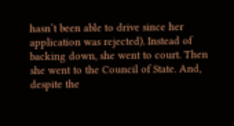hasn’t been able to drive since her application was rejected). Instead of backing down, she went to court. Then she went to the Council of State. And, despite the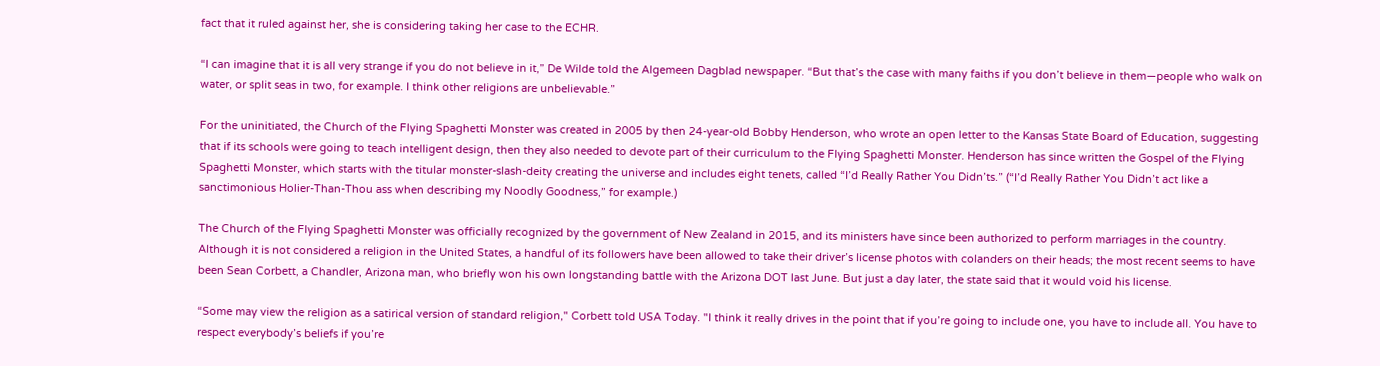fact that it ruled against her, she is considering taking her case to the ECHR.

“I can imagine that it is all very strange if you do not believe in it,” De Wilde told the Algemeen Dagblad newspaper. “But that’s the case with many faiths if you don’t believe in them—people who walk on water, or split seas in two, for example. I think other religions are unbelievable.”

For the uninitiated, the Church of the Flying Spaghetti Monster was created in 2005 by then 24-year-old Bobby Henderson, who wrote an open letter to the Kansas State Board of Education, suggesting that if its schools were going to teach intelligent design, then they also needed to devote part of their curriculum to the Flying Spaghetti Monster. Henderson has since written the Gospel of the Flying Spaghetti Monster, which starts with the titular monster-slash-deity creating the universe and includes eight tenets, called “I’d Really Rather You Didn’ts.” (“I’d Really Rather You Didn’t act like a sanctimonious Holier-Than-Thou ass when describing my Noodly Goodness,” for example.)

The Church of the Flying Spaghetti Monster was officially recognized by the government of New Zealand in 2015, and its ministers have since been authorized to perform marriages in the country. Although it is not considered a religion in the United States, a handful of its followers have been allowed to take their driver’s license photos with colanders on their heads; the most recent seems to have been Sean Corbett, a Chandler, Arizona man, who briefly won his own longstanding battle with the Arizona DOT last June. But just a day later, the state said that it would void his license.

“Some may view the religion as a satirical version of standard religion," Corbett told USA Today. "I think it really drives in the point that if you’re going to include one, you have to include all. You have to respect everybody’s beliefs if you’re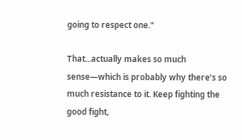going to respect one."

That...actually makes so much sense—which is probably why there’s so much resistance to it. Keep fighting the good fight,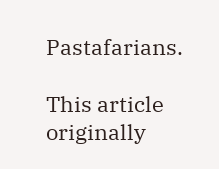Pastafarians.

This article originally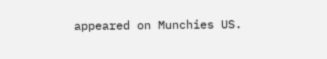appeared on Munchies US.